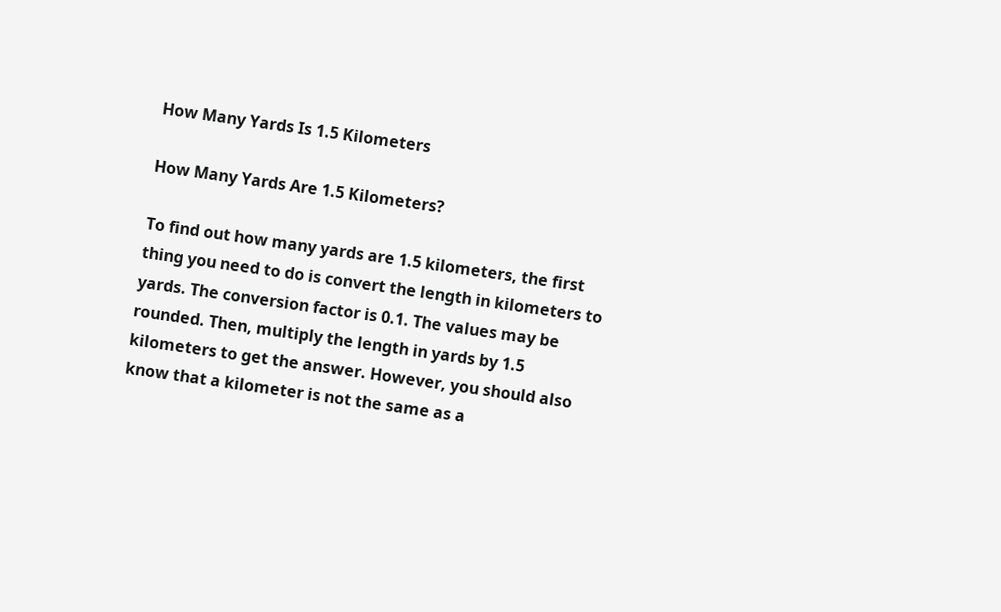How Many Yards Is 1.5 Kilometers

How Many Yards Are 1.5 Kilometers?

To find out how many yards are 1.5 kilometers, the first thing you need to do is convert the length in kilometers to yards. The conversion factor is 0.1. The values may be rounded. Then, multiply the length in yards by 1.5 kilometers to get the answer. However, you should also know that a kilometer is not the same as a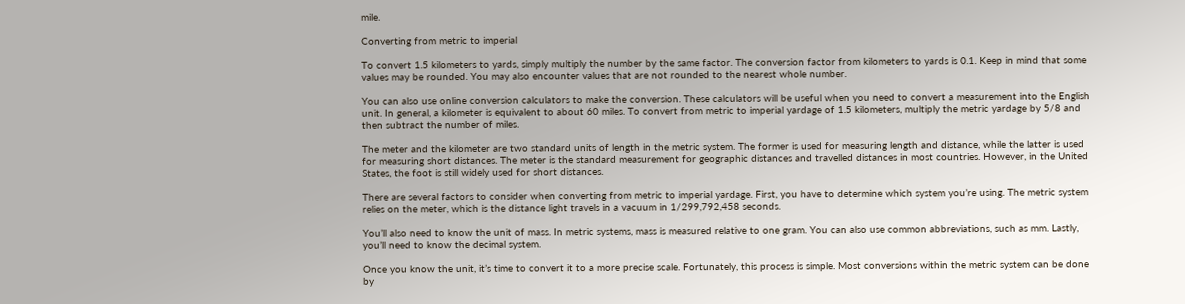mile.

Converting from metric to imperial

To convert 1.5 kilometers to yards, simply multiply the number by the same factor. The conversion factor from kilometers to yards is 0.1. Keep in mind that some values may be rounded. You may also encounter values that are not rounded to the nearest whole number.

You can also use online conversion calculators to make the conversion. These calculators will be useful when you need to convert a measurement into the English unit. In general, a kilometer is equivalent to about 60 miles. To convert from metric to imperial yardage of 1.5 kilometers, multiply the metric yardage by 5/8 and then subtract the number of miles.

The meter and the kilometer are two standard units of length in the metric system. The former is used for measuring length and distance, while the latter is used for measuring short distances. The meter is the standard measurement for geographic distances and travelled distances in most countries. However, in the United States, the foot is still widely used for short distances.

There are several factors to consider when converting from metric to imperial yardage. First, you have to determine which system you’re using. The metric system relies on the meter, which is the distance light travels in a vacuum in 1/299,792,458 seconds.

You’ll also need to know the unit of mass. In metric systems, mass is measured relative to one gram. You can also use common abbreviations, such as mm. Lastly, you’ll need to know the decimal system.

Once you know the unit, it’s time to convert it to a more precise scale. Fortunately, this process is simple. Most conversions within the metric system can be done by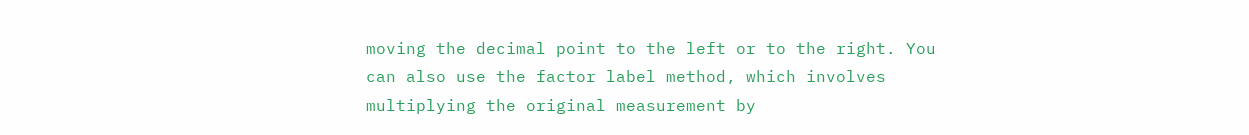moving the decimal point to the left or to the right. You can also use the factor label method, which involves multiplying the original measurement by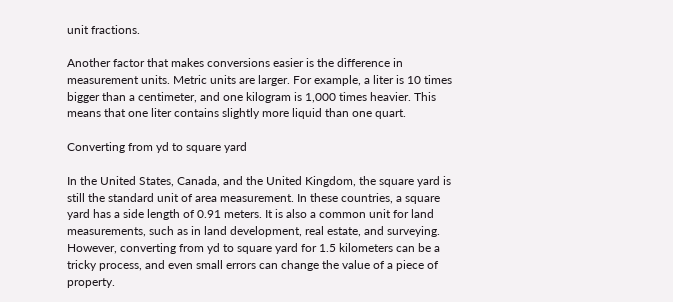unit fractions.

Another factor that makes conversions easier is the difference in measurement units. Metric units are larger. For example, a liter is 10 times bigger than a centimeter, and one kilogram is 1,000 times heavier. This means that one liter contains slightly more liquid than one quart.

Converting from yd to square yard

In the United States, Canada, and the United Kingdom, the square yard is still the standard unit of area measurement. In these countries, a square yard has a side length of 0.91 meters. It is also a common unit for land measurements, such as in land development, real estate, and surveying. However, converting from yd to square yard for 1.5 kilometers can be a tricky process, and even small errors can change the value of a piece of property.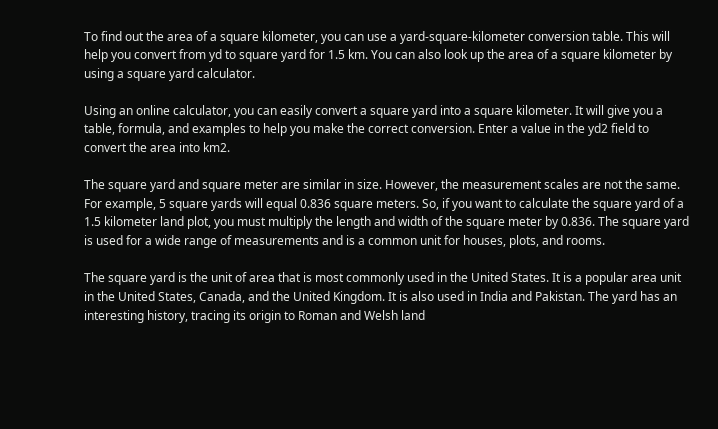To find out the area of a square kilometer, you can use a yard-square-kilometer conversion table. This will help you convert from yd to square yard for 1.5 km. You can also look up the area of a square kilometer by using a square yard calculator.

Using an online calculator, you can easily convert a square yard into a square kilometer. It will give you a table, formula, and examples to help you make the correct conversion. Enter a value in the yd2 field to convert the area into km2.

The square yard and square meter are similar in size. However, the measurement scales are not the same. For example, 5 square yards will equal 0.836 square meters. So, if you want to calculate the square yard of a 1.5 kilometer land plot, you must multiply the length and width of the square meter by 0.836. The square yard is used for a wide range of measurements and is a common unit for houses, plots, and rooms.

The square yard is the unit of area that is most commonly used in the United States. It is a popular area unit in the United States, Canada, and the United Kingdom. It is also used in India and Pakistan. The yard has an interesting history, tracing its origin to Roman and Welsh land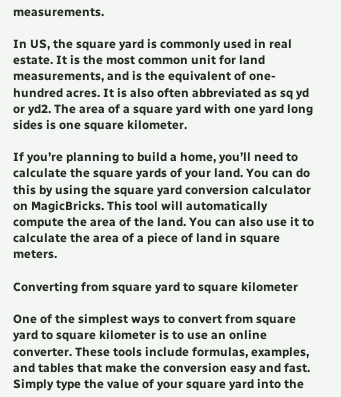measurements.

In US, the square yard is commonly used in real estate. It is the most common unit for land measurements, and is the equivalent of one-hundred acres. It is also often abbreviated as sq yd or yd2. The area of a square yard with one yard long sides is one square kilometer.

If you’re planning to build a home, you’ll need to calculate the square yards of your land. You can do this by using the square yard conversion calculator on MagicBricks. This tool will automatically compute the area of the land. You can also use it to calculate the area of a piece of land in square meters.

Converting from square yard to square kilometer

One of the simplest ways to convert from square yard to square kilometer is to use an online converter. These tools include formulas, examples, and tables that make the conversion easy and fast. Simply type the value of your square yard into the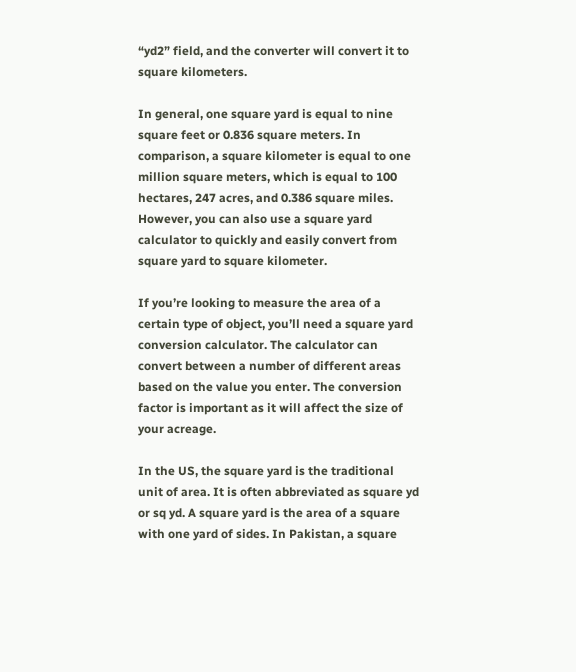“yd2” field, and the converter will convert it to square kilometers.

In general, one square yard is equal to nine square feet or 0.836 square meters. In comparison, a square kilometer is equal to one million square meters, which is equal to 100 hectares, 247 acres, and 0.386 square miles. However, you can also use a square yard calculator to quickly and easily convert from square yard to square kilometer.

If you’re looking to measure the area of a certain type of object, you’ll need a square yard conversion calculator. The calculator can convert between a number of different areas based on the value you enter. The conversion factor is important as it will affect the size of your acreage.

In the US, the square yard is the traditional unit of area. It is often abbreviated as square yd or sq yd. A square yard is the area of a square with one yard of sides. In Pakistan, a square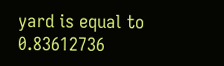yard is equal to 0.83612736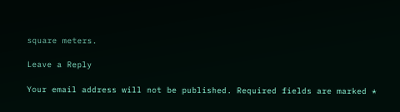square meters.

Leave a Reply

Your email address will not be published. Required fields are marked *